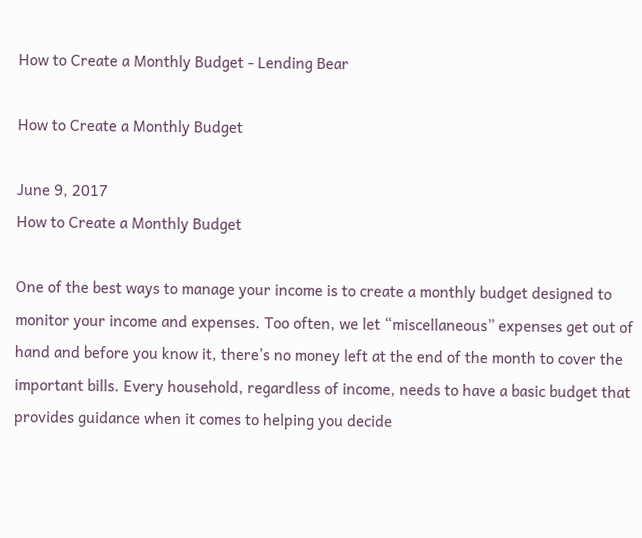How to Create a Monthly Budget - Lending Bear

How to Create a Monthly Budget

June 9, 2017
How to Create a Monthly Budget

One of the best ways to manage your income is to create a monthly budget designed to monitor your income and expenses. Too often, we let “miscellaneous” expenses get out of hand and before you know it, there’s no money left at the end of the month to cover the important bills. Every household, regardless of income, needs to have a basic budget that provides guidance when it comes to helping you decide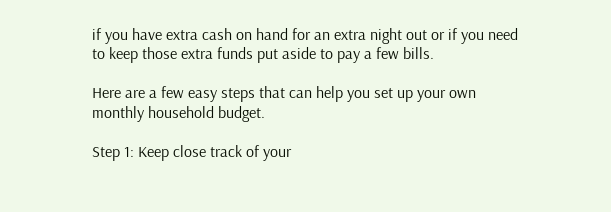if you have extra cash on hand for an extra night out or if you need to keep those extra funds put aside to pay a few bills.

Here are a few easy steps that can help you set up your own monthly household budget.

Step 1: Keep close track of your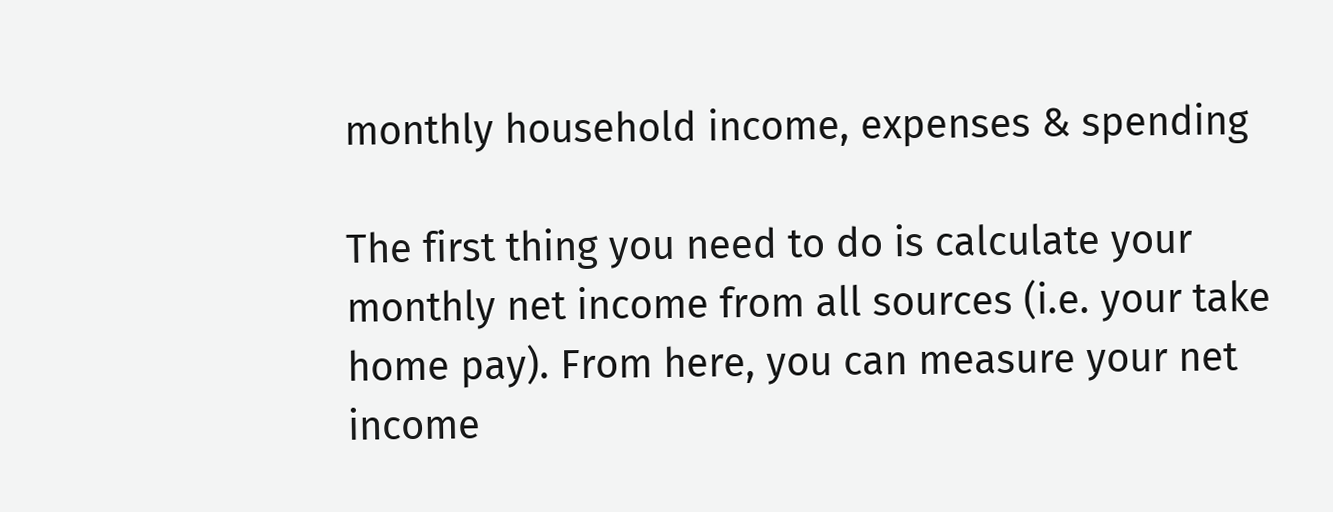monthly household income, expenses & spending

The first thing you need to do is calculate your monthly net income from all sources (i.e. your take home pay). From here, you can measure your net income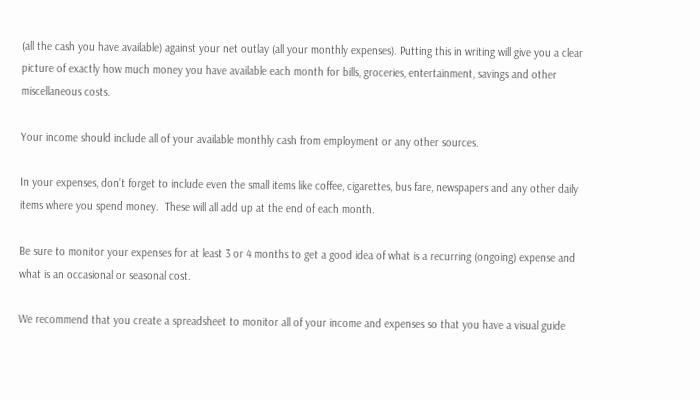(all the cash you have available) against your net outlay (all your monthly expenses). Putting this in writing will give you a clear picture of exactly how much money you have available each month for bills, groceries, entertainment, savings and other miscellaneous costs.

Your income should include all of your available monthly cash from employment or any other sources.

In your expenses, don’t forget to include even the small items like coffee, cigarettes, bus fare, newspapers and any other daily items where you spend money.  These will all add up at the end of each month.

Be sure to monitor your expenses for at least 3 or 4 months to get a good idea of what is a recurring (ongoing) expense and what is an occasional or seasonal cost.

We recommend that you create a spreadsheet to monitor all of your income and expenses so that you have a visual guide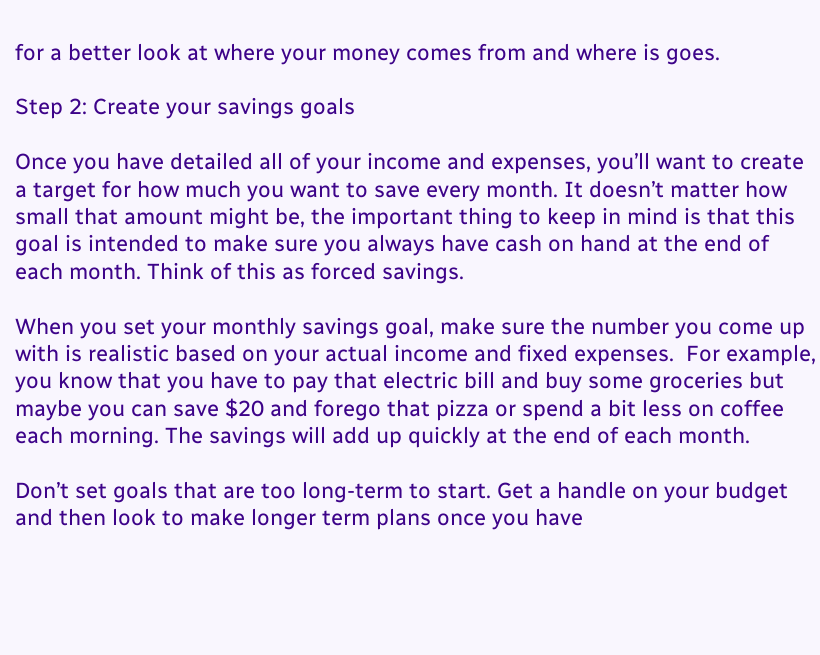for a better look at where your money comes from and where is goes.

Step 2: Create your savings goals

Once you have detailed all of your income and expenses, you’ll want to create a target for how much you want to save every month. It doesn’t matter how small that amount might be, the important thing to keep in mind is that this goal is intended to make sure you always have cash on hand at the end of each month. Think of this as forced savings.

When you set your monthly savings goal, make sure the number you come up with is realistic based on your actual income and fixed expenses.  For example, you know that you have to pay that electric bill and buy some groceries but maybe you can save $20 and forego that pizza or spend a bit less on coffee each morning. The savings will add up quickly at the end of each month.

Don’t set goals that are too long-term to start. Get a handle on your budget and then look to make longer term plans once you have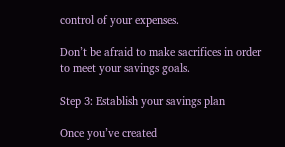control of your expenses.

Don’t be afraid to make sacrifices in order to meet your savings goals.

Step 3: Establish your savings plan

Once you’ve created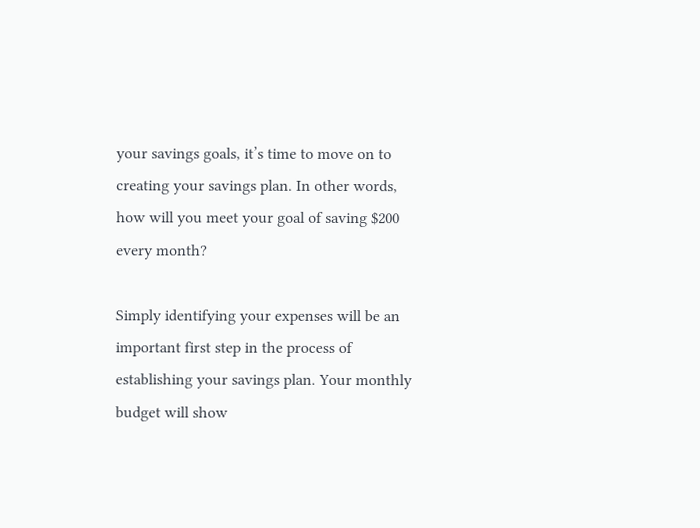your savings goals, it’s time to move on to creating your savings plan. In other words, how will you meet your goal of saving $200 every month?

Simply identifying your expenses will be an important first step in the process of establishing your savings plan. Your monthly budget will show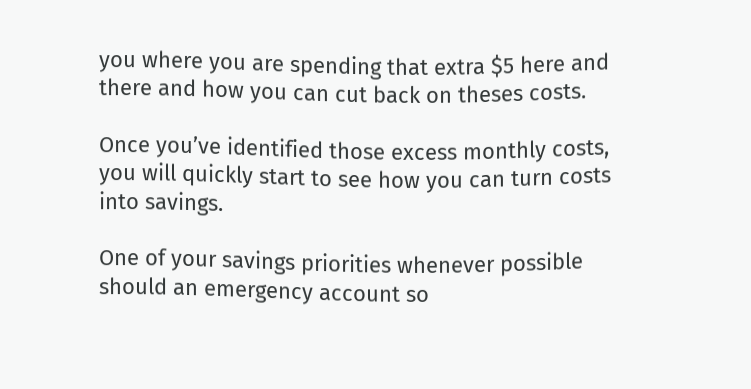you where you are spending that extra $5 here and there and how you can cut back on theses costs.

Once you’ve identified those excess monthly costs, you will quickly start to see how you can turn costs into savings.

One of your savings priorities whenever possible should an emergency account so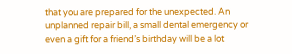that you are prepared for the unexpected. An unplanned repair bill, a small dental emergency or even a gift for a friend’s birthday will be a lot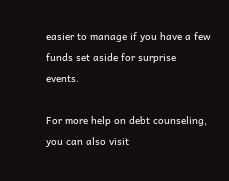easier to manage if you have a few funds set aside for surprise events.

For more help on debt counseling, you can also visit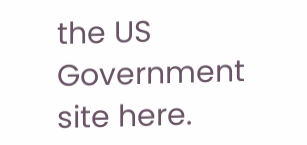the US Government site here.